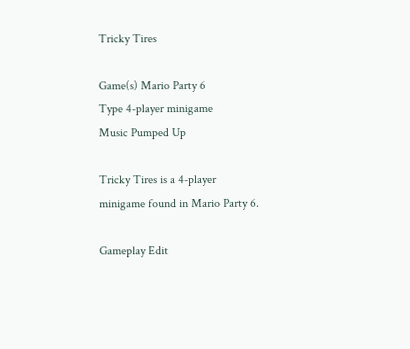Tricky Tires

Game(s) Mario Party 6
Type 4-player minigame
Music Pumped Up

Tricky Tires is a 4-player minigame found in Mario Party 6.

Gameplay Edit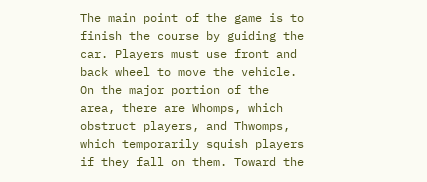The main point of the game is to finish the course by guiding the car. Players must use front and back wheel to move the vehicle. On the major portion of the area, there are Whomps, which obstruct players, and Thwomps, which temporarily squish players if they fall on them. Toward the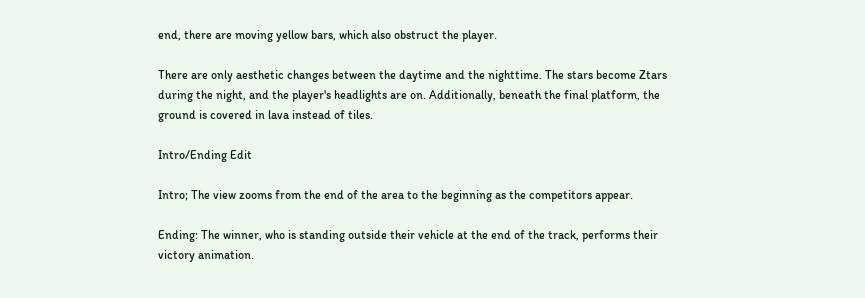end, there are moving yellow bars, which also obstruct the player.

There are only aesthetic changes between the daytime and the nighttime. The stars become Ztars during the night, and the player's headlights are on. Additionally, beneath the final platform, the ground is covered in lava instead of tiles.

Intro/Ending Edit

Intro; The view zooms from the end of the area to the beginning as the competitors appear.

Ending: The winner, who is standing outside their vehicle at the end of the track, performs their victory animation.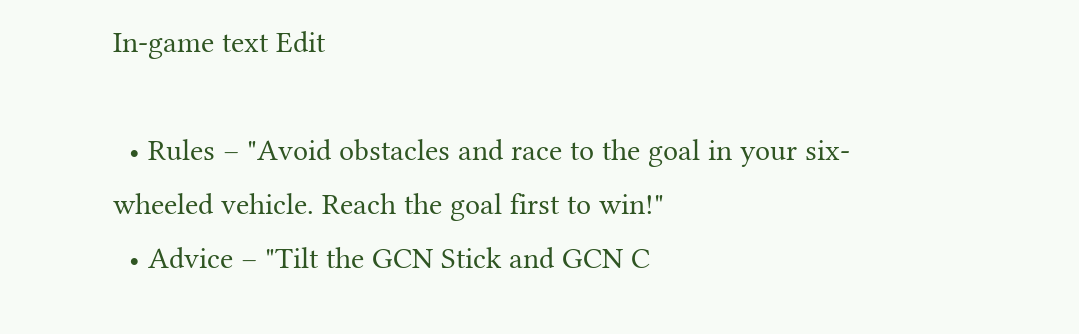In-game text Edit

  • Rules – "Avoid obstacles and race to the goal in your six-wheeled vehicle. Reach the goal first to win!"
  • Advice – "Tilt the GCN Stick and GCN C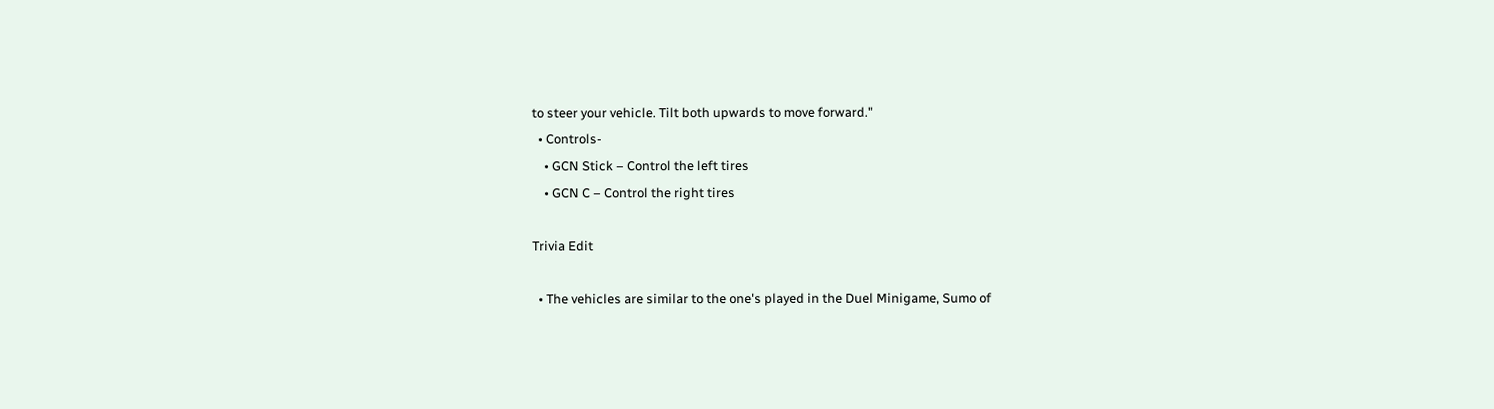to steer your vehicle. Tilt both upwards to move forward."
  • Controls-
    • GCN Stick – Control the left tires
    • GCN C – Control the right tires

Trivia Edit

  • The vehicles are similar to the one's played in the Duel Minigame, Sumo of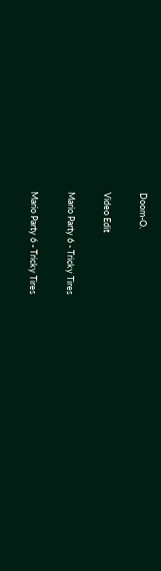Doom-O.

Video Edit

Mario Party 6 - Tricky Tires

Mario Party 6 - Tricky Tires